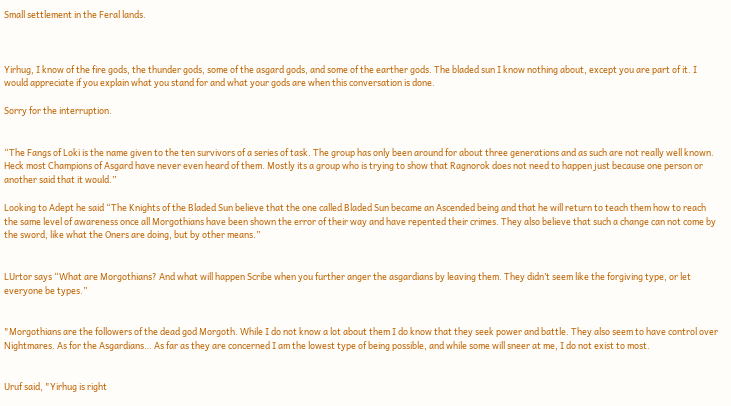Small settlement in the Feral lands.



Yirhug, I know of the fire gods, the thunder gods, some of the asgard gods, and some of the earther gods. The bladed sun I know nothing about, except you are part of it. I would appreciate if you explain what you stand for and what your gods are when this conversation is done.

Sorry for the interruption.


“The Fangs of Loki is the name given to the ten survivors of a series of task. The group has only been around for about three generations and as such are not really well known. Heck most Champions of Asgard have never even heard of them. Mostly its a group who is trying to show that Ragnorok does not need to happen just because one person or another said that it would.”

Looking to Adept he said “The Knights of the Bladed Sun believe that the one called Bladed Sun became an Ascended being and that he will return to teach them how to reach the same level of awareness once all Morgothians have been shown the error of their way and have repented their crimes. They also believe that such a change can not come by the sword, like what the Oners are doing, but by other means.”


LUrtor says “What are Morgothians? And what will happen Scribe when you further anger the asgardians by leaving them. They didn’t seem like the forgiving type, or let everyone be types.”


"Morgothians are the followers of the dead god Morgoth. While I do not know a lot about them I do know that they seek power and battle. They also seem to have control over Nightmares. As for the Asgardians… As far as they are concerned I am the lowest type of being possible, and while some will sneer at me, I do not exist to most.


Uruf said, "Yirhug is right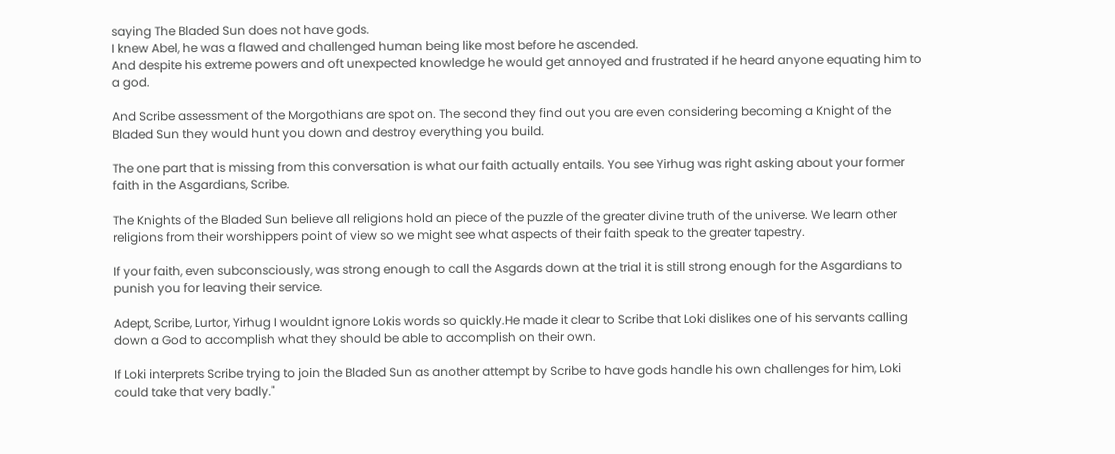saying The Bladed Sun does not have gods.
I knew Abel, he was a flawed and challenged human being like most before he ascended.
And despite his extreme powers and oft unexpected knowledge he would get annoyed and frustrated if he heard anyone equating him to a god.

And Scribe assessment of the Morgothians are spot on. The second they find out you are even considering becoming a Knight of the Bladed Sun they would hunt you down and destroy everything you build.

The one part that is missing from this conversation is what our faith actually entails. You see Yirhug was right asking about your former faith in the Asgardians, Scribe.

The Knights of the Bladed Sun believe all religions hold an piece of the puzzle of the greater divine truth of the universe. We learn other religions from their worshippers point of view so we might see what aspects of their faith speak to the greater tapestry.

If your faith, even subconsciously, was strong enough to call the Asgards down at the trial it is still strong enough for the Asgardians to punish you for leaving their service.

Adept, Scribe, Lurtor, Yirhug I wouldnt ignore Lokis words so quickly.He made it clear to Scribe that Loki dislikes one of his servants calling down a God to accomplish what they should be able to accomplish on their own.

If Loki interprets Scribe trying to join the Bladed Sun as another attempt by Scribe to have gods handle his own challenges for him, Loki could take that very badly."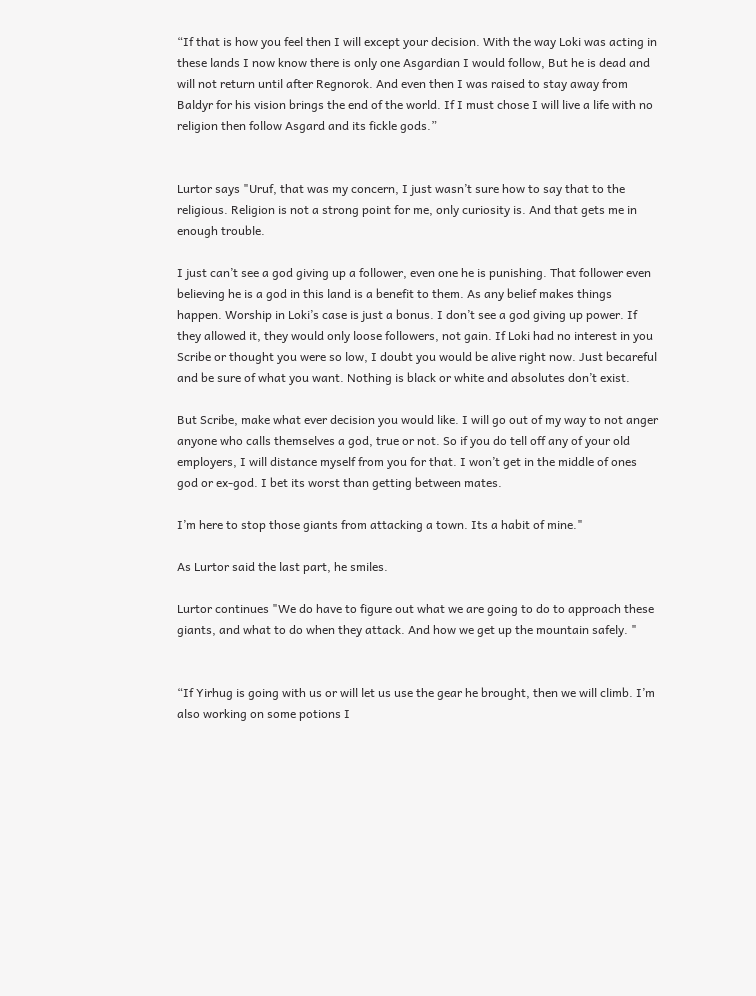“If that is how you feel then I will except your decision. With the way Loki was acting in these lands I now know there is only one Asgardian I would follow, But he is dead and will not return until after Regnorok. And even then I was raised to stay away from Baldyr for his vision brings the end of the world. If I must chose I will live a life with no religion then follow Asgard and its fickle gods.”


Lurtor says "Uruf, that was my concern, I just wasn’t sure how to say that to the religious. Religion is not a strong point for me, only curiosity is. And that gets me in enough trouble.

I just can’t see a god giving up a follower, even one he is punishing. That follower even believing he is a god in this land is a benefit to them. As any belief makes things happen. Worship in Loki’s case is just a bonus. I don’t see a god giving up power. If they allowed it, they would only loose followers, not gain. If Loki had no interest in you Scribe or thought you were so low, I doubt you would be alive right now. Just becareful and be sure of what you want. Nothing is black or white and absolutes don’t exist.

But Scribe, make what ever decision you would like. I will go out of my way to not anger anyone who calls themselves a god, true or not. So if you do tell off any of your old employers, I will distance myself from you for that. I won’t get in the middle of ones god or ex-god. I bet its worst than getting between mates.

I’m here to stop those giants from attacking a town. Its a habit of mine."

As Lurtor said the last part, he smiles.

Lurtor continues "We do have to figure out what we are going to do to approach these giants, and what to do when they attack. And how we get up the mountain safely. "


“If Yirhug is going with us or will let us use the gear he brought, then we will climb. I’m also working on some potions I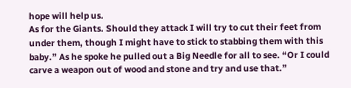hope will help us.
As for the Giants. Should they attack I will try to cut their feet from under them, though I might have to stick to stabbing them with this baby.” As he spoke he pulled out a Big Needle for all to see. “Or I could carve a weapon out of wood and stone and try and use that.”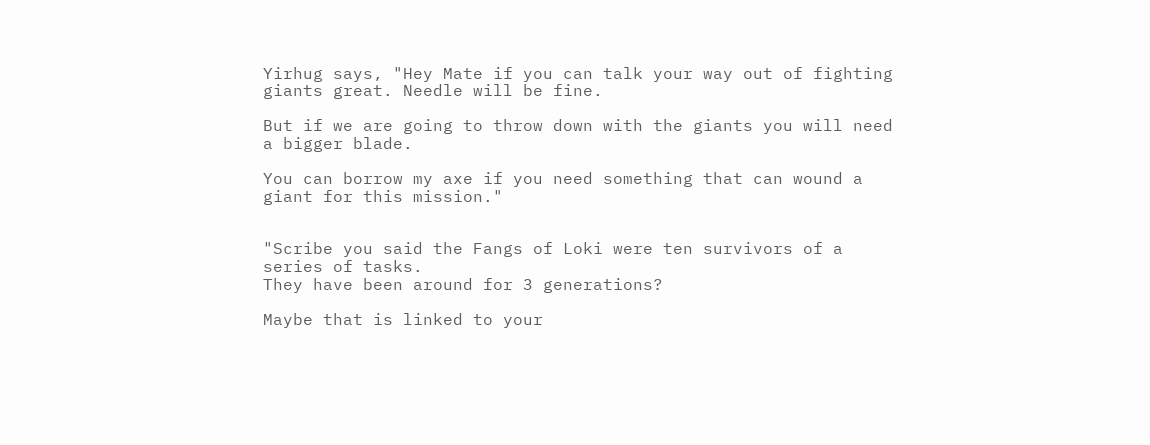Yirhug says, "Hey Mate if you can talk your way out of fighting giants great. Needle will be fine.

But if we are going to throw down with the giants you will need a bigger blade.

You can borrow my axe if you need something that can wound a giant for this mission."


"Scribe you said the Fangs of Loki were ten survivors of a series of tasks.
They have been around for 3 generations?

Maybe that is linked to your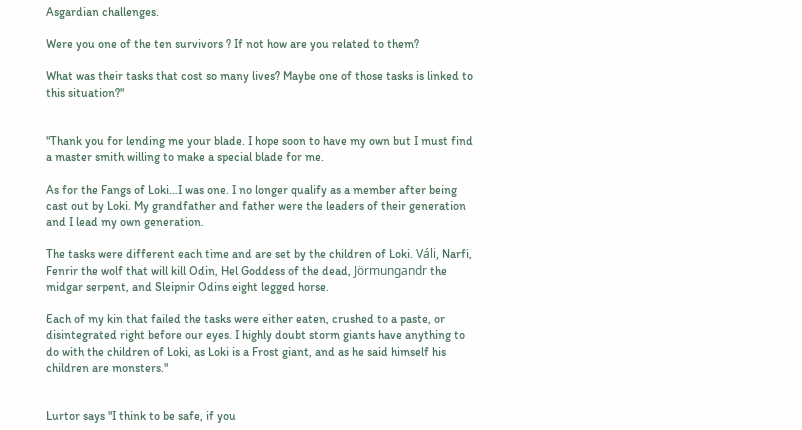Asgardian challenges.

Were you one of the ten survivors ? If not how are you related to them?

What was their tasks that cost so many lives? Maybe one of those tasks is linked to this situation?"


"Thank you for lending me your blade. I hope soon to have my own but I must find a master smith willing to make a special blade for me.

As for the Fangs of Loki…I was one. I no longer qualify as a member after being cast out by Loki. My grandfather and father were the leaders of their generation and I lead my own generation.

The tasks were different each time and are set by the children of Loki. Váli, Narfi, Fenrir the wolf that will kill Odin, Hel Goddess of the dead, Jörmungandr the midgar serpent, and Sleipnir Odins eight legged horse.

Each of my kin that failed the tasks were either eaten, crushed to a paste, or disintegrated right before our eyes. I highly doubt storm giants have anything to do with the children of Loki, as Loki is a Frost giant, and as he said himself his children are monsters."


Lurtor says "I think to be safe, if you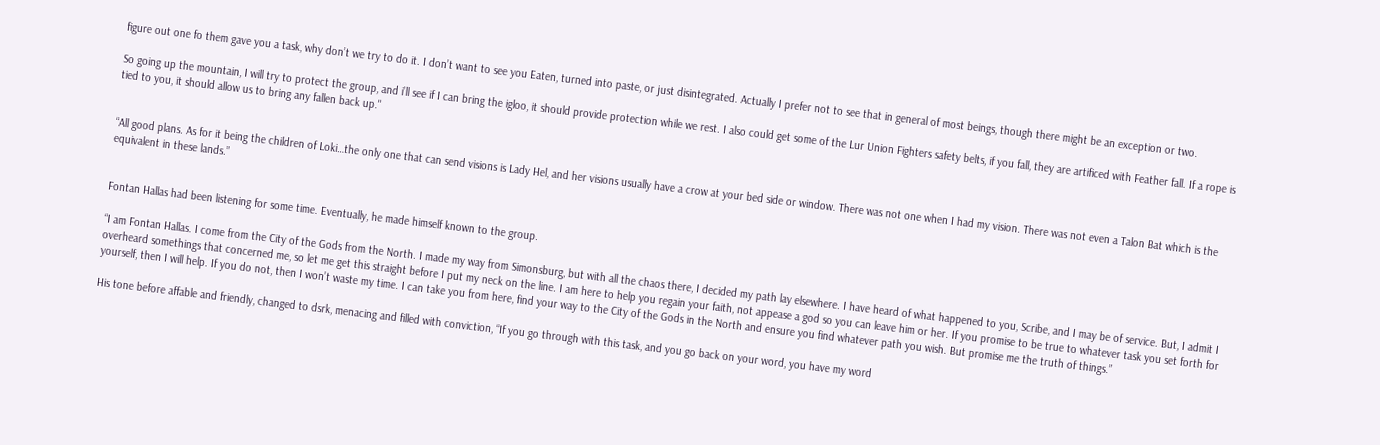figure out one fo them gave you a task, why don’t we try to do it. I don’t want to see you Eaten, turned into paste, or just disintegrated. Actually I prefer not to see that in general of most beings, though there might be an exception or two.

So going up the mountain, I will try to protect the group, and i’ll see if I can bring the igloo, it should provide protection while we rest. I also could get some of the Lur Union Fighters safety belts, if you fall, they are artificed with Feather fall. If a rope is tied to you, it should allow us to bring any fallen back up."


“All good plans. As for it being the children of Loki…the only one that can send visions is Lady Hel, and her visions usually have a crow at your bed side or window. There was not one when I had my vision. There was not even a Talon Bat which is the equivalent in these lands.”


Fontan Hallas had been listening for some time. Eventually, he made himself known to the group.

“I am Fontan Hallas. I come from the City of the Gods from the North. I made my way from Simonsburg, but with all the chaos there, I decided my path lay elsewhere. I have heard of what happened to you, Scribe, and I may be of service. But, I admit I overheard somethings that concerned me, so let me get this straight before I put my neck on the line. I am here to help you regain your faith, not appease a god so you can leave him or her. If you promise to be true to whatever task you set forth for yourself, then I will help. If you do not, then I won’t waste my time. I can take you from here, find your way to the City of the Gods in the North and ensure you find whatever path you wish. But promise me the truth of things.”

His tone before affable and friendly, changed to dsrk, menacing and filled with conviction, “If you go through with this task, and you go back on your word, you have my word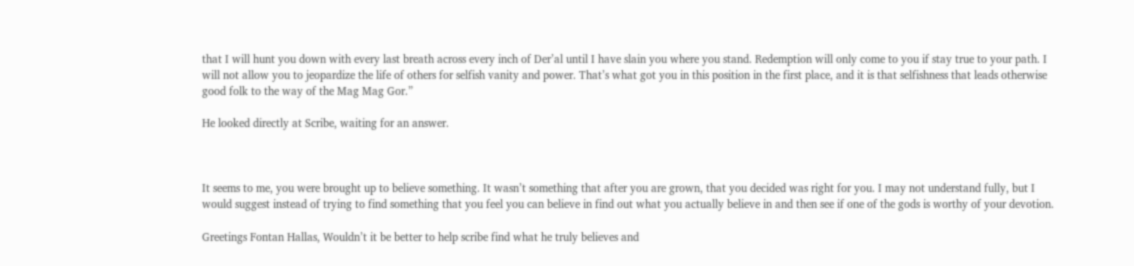that I will hunt you down with every last breath across every inch of Der’al until I have slain you where you stand. Redemption will only come to you if stay true to your path. I will not allow you to jeopardize the life of others for selfish vanity and power. That’s what got you in this position in the first place, and it is that selfishness that leads otherwise good folk to the way of the Mag Mag Gor.”

He looked directly at Scribe, waiting for an answer.



It seems to me, you were brought up to believe something. It wasn’t something that after you are grown, that you decided was right for you. I may not understand fully, but I would suggest instead of trying to find something that you feel you can believe in find out what you actually believe in and then see if one of the gods is worthy of your devotion.

Greetings Fontan Hallas, Wouldn’t it be better to help scribe find what he truly believes and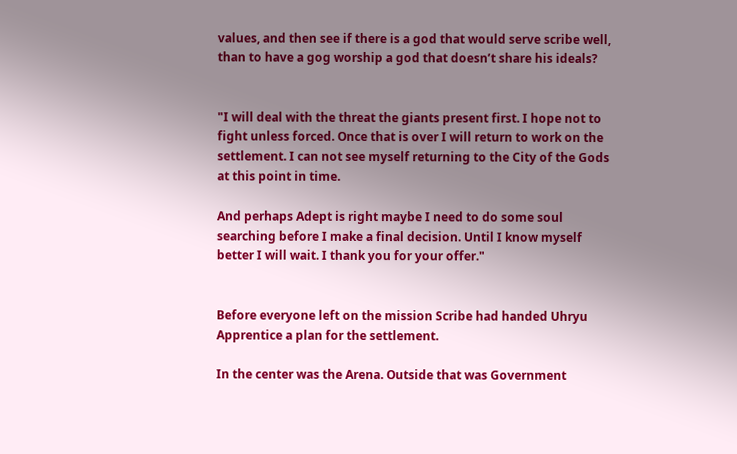values, and then see if there is a god that would serve scribe well, than to have a gog worship a god that doesn’t share his ideals?


"I will deal with the threat the giants present first. I hope not to fight unless forced. Once that is over I will return to work on the settlement. I can not see myself returning to the City of the Gods at this point in time.

And perhaps Adept is right maybe I need to do some soul searching before I make a final decision. Until I know myself better I will wait. I thank you for your offer."


Before everyone left on the mission Scribe had handed Uhryu Apprentice a plan for the settlement.

In the center was the Arena. Outside that was Government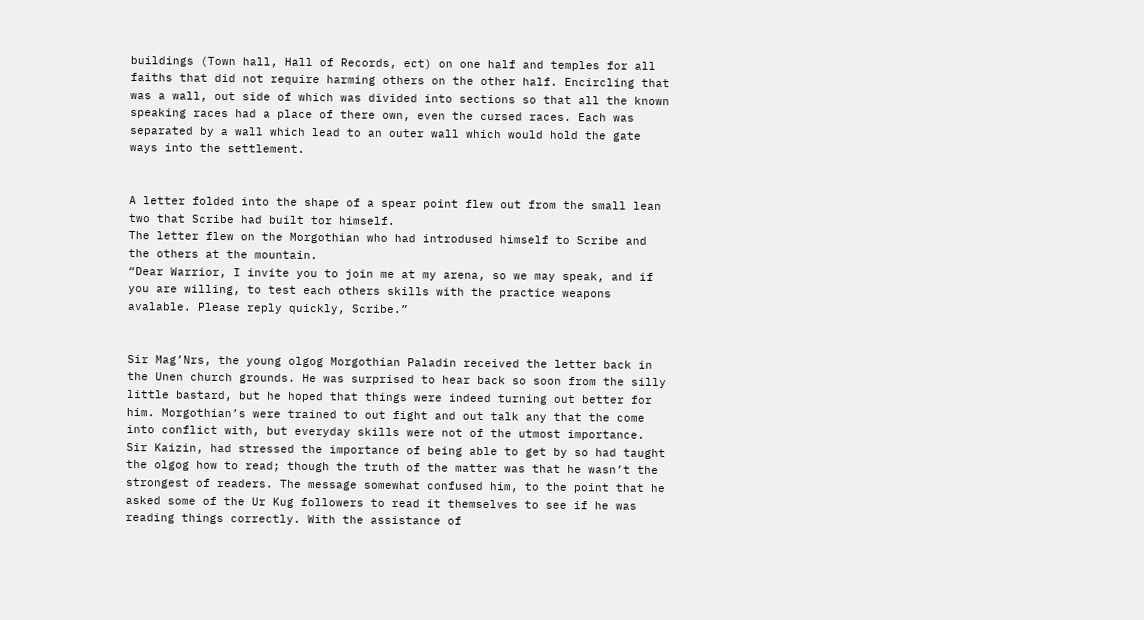buildings (Town hall, Hall of Records, ect) on one half and temples for all faiths that did not require harming others on the other half. Encircling that was a wall, out side of which was divided into sections so that all the known speaking races had a place of there own, even the cursed races. Each was separated by a wall which lead to an outer wall which would hold the gate ways into the settlement.


A letter folded into the shape of a spear point flew out from the small lean two that Scribe had built tor himself.
The letter flew on the Morgothian who had introdused himself to Scribe and the others at the mountain.
“Dear Warrior, I invite you to join me at my arena, so we may speak, and if you are willing, to test each others skills with the practice weapons avalable. Please reply quickly, Scribe.”


Sir Mag’Nrs, the young olgog Morgothian Paladin received the letter back in the Unen church grounds. He was surprised to hear back so soon from the silly little bastard, but he hoped that things were indeed turning out better for him. Morgothian’s were trained to out fight and out talk any that the come into conflict with, but everyday skills were not of the utmost importance. Sir Kaizin, had stressed the importance of being able to get by so had taught the olgog how to read; though the truth of the matter was that he wasn’t the strongest of readers. The message somewhat confused him, to the point that he asked some of the Ur Kug followers to read it themselves to see if he was reading things correctly. With the assistance of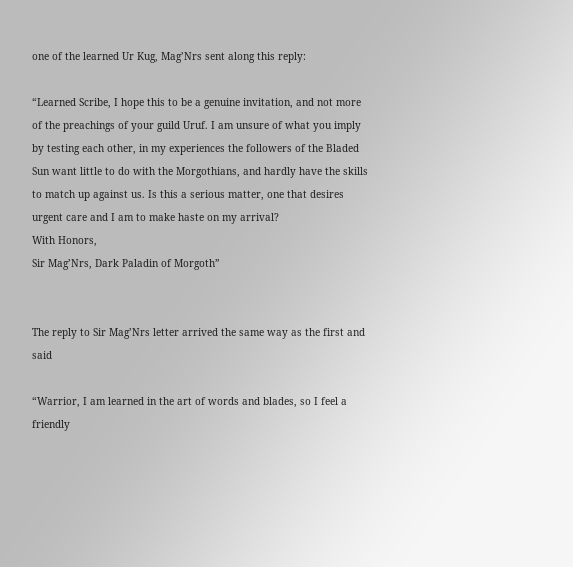one of the learned Ur Kug, Mag’Nrs sent along this reply:

“Learned Scribe, I hope this to be a genuine invitation, and not more of the preachings of your guild Uruf. I am unsure of what you imply by testing each other, in my experiences the followers of the Bladed Sun want little to do with the Morgothians, and hardly have the skills to match up against us. Is this a serious matter, one that desires urgent care and I am to make haste on my arrival?
With Honors,
Sir Mag’Nrs, Dark Paladin of Morgoth”


The reply to Sir Mag’Nrs letter arrived the same way as the first and said

“Warrior, I am learned in the art of words and blades, so I feel a friendly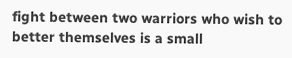fight between two warriors who wish to better themselves is a small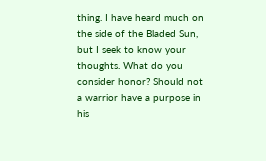thing. I have heard much on the side of the Bladed Sun, but I seek to know your thoughts. What do you consider honor? Should not a warrior have a purpose in his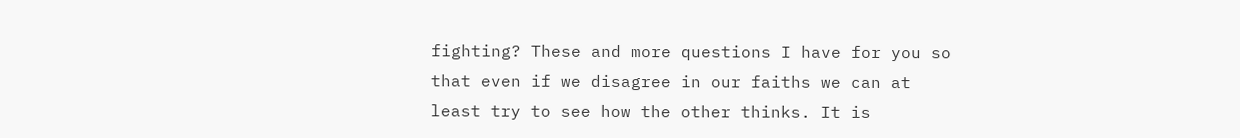fighting? These and more questions I have for you so that even if we disagree in our faiths we can at least try to see how the other thinks. It is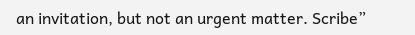an invitation, but not an urgent matter. Scribe”